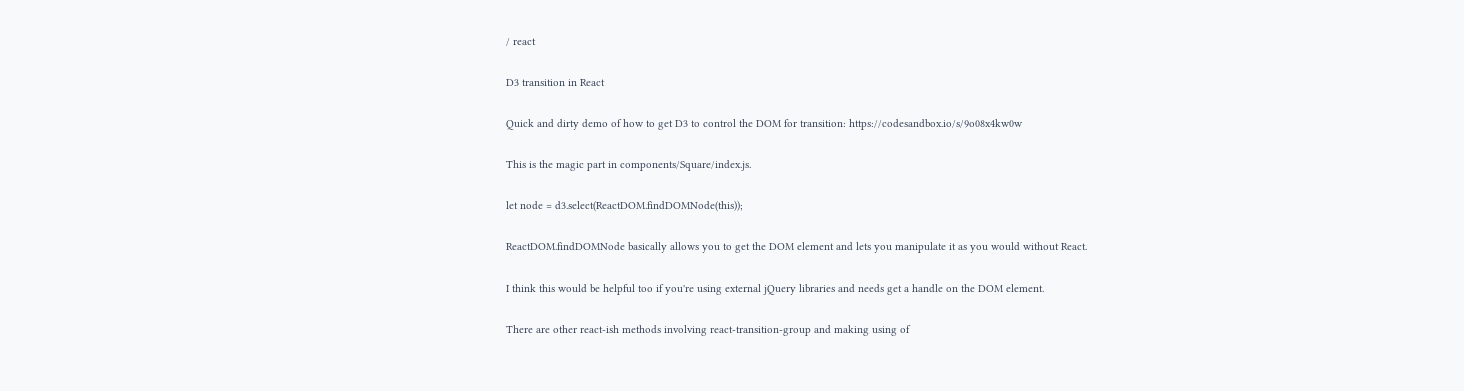/ react

D3 transition in React

Quick and dirty demo of how to get D3 to control the DOM for transition: https://codesandbox.io/s/9o08x4kw0w

This is the magic part in components/Square/index.js.

let node = d3.select(ReactDOM.findDOMNode(this));

ReactDOM.findDOMNode basically allows you to get the DOM element and lets you manipulate it as you would without React.

I think this would be helpful too if you're using external jQuery libraries and needs get a handle on the DOM element.

There are other react-ish methods involving react-transition-group and making using of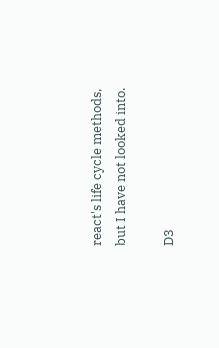react's life cycle methods, but I have not looked into.

D3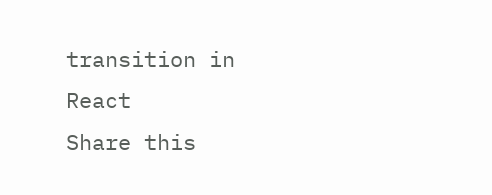transition in React
Share this